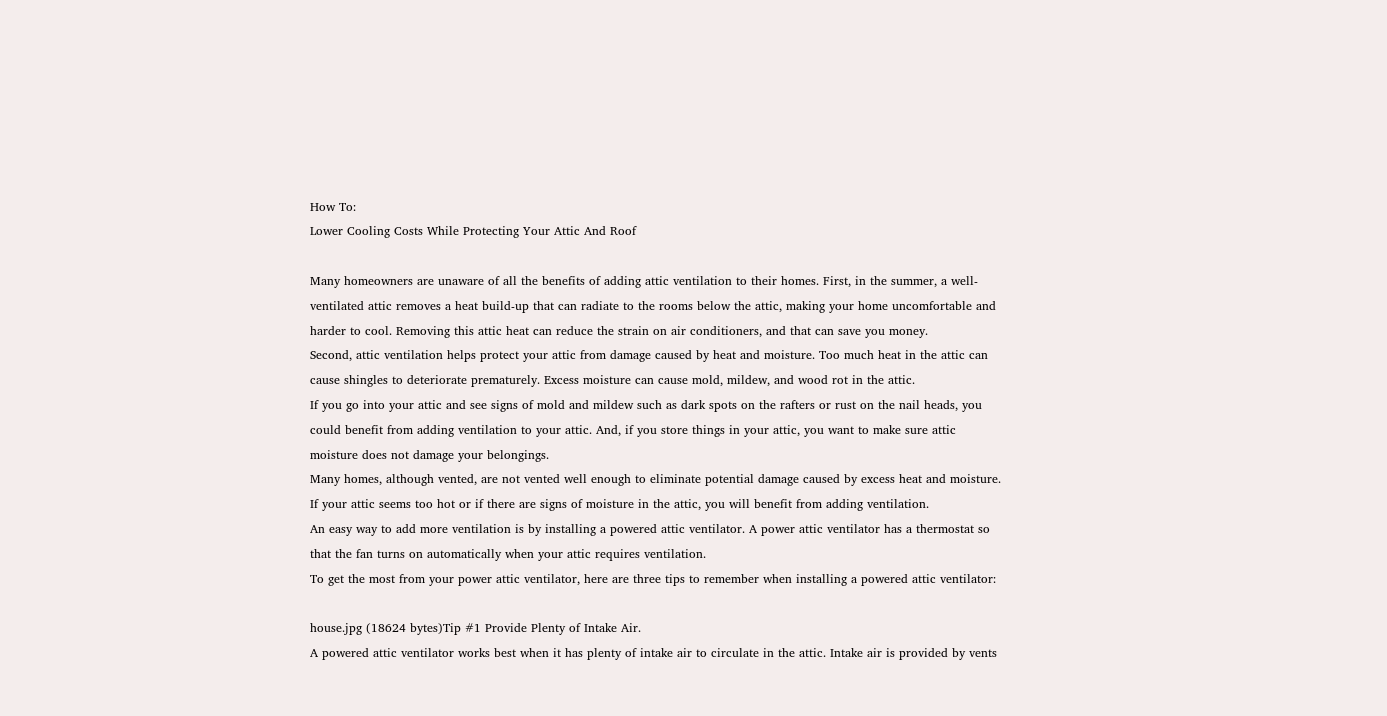How To:
Lower Cooling Costs While Protecting Your Attic And Roof

Many homeowners are unaware of all the benefits of adding attic ventilation to their homes. First, in the summer, a well-ventilated attic removes a heat build-up that can radiate to the rooms below the attic, making your home uncomfortable and harder to cool. Removing this attic heat can reduce the strain on air conditioners, and that can save you money.
Second, attic ventilation helps protect your attic from damage caused by heat and moisture. Too much heat in the attic can cause shingles to deteriorate prematurely. Excess moisture can cause mold, mildew, and wood rot in the attic.
If you go into your attic and see signs of mold and mildew such as dark spots on the rafters or rust on the nail heads, you could benefit from adding ventilation to your attic. And, if you store things in your attic, you want to make sure attic moisture does not damage your belongings.
Many homes, although vented, are not vented well enough to eliminate potential damage caused by excess heat and moisture. If your attic seems too hot or if there are signs of moisture in the attic, you will benefit from adding ventilation.
An easy way to add more ventilation is by installing a powered attic ventilator. A power attic ventilator has a thermostat so that the fan turns on automatically when your attic requires ventilation.
To get the most from your power attic ventilator, here are three tips to remember when installing a powered attic ventilator:

house.jpg (18624 bytes)Tip #1 Provide Plenty of Intake Air.
A powered attic ventilator works best when it has plenty of intake air to circulate in the attic. Intake air is provided by vents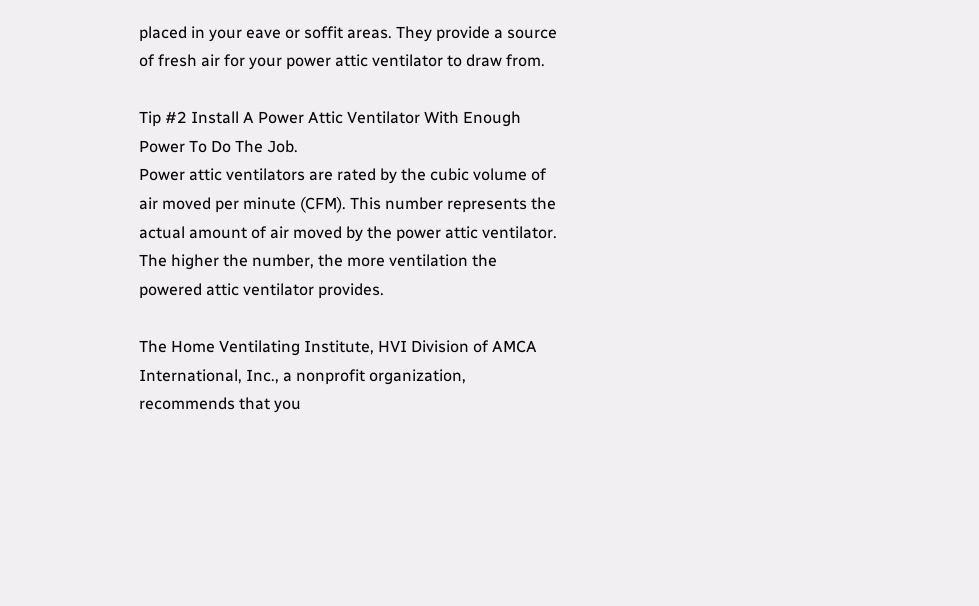placed in your eave or soffit areas. They provide a source of fresh air for your power attic ventilator to draw from.

Tip #2 Install A Power Attic Ventilator With Enough Power To Do The Job.
Power attic ventilators are rated by the cubic volume of air moved per minute (CFM). This number represents the actual amount of air moved by the power attic ventilator. The higher the number, the more ventilation the powered attic ventilator provides.

The Home Ventilating Institute, HVI Division of AMCA International, Inc., a nonprofit organization, recommends that you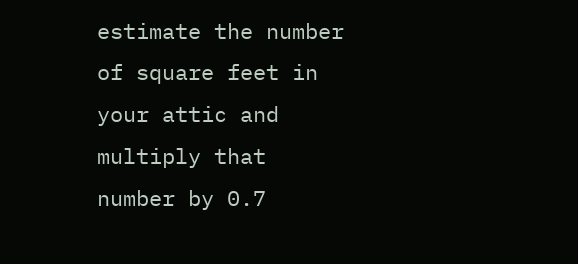estimate the number of square feet in your attic and multiply that number by 0.7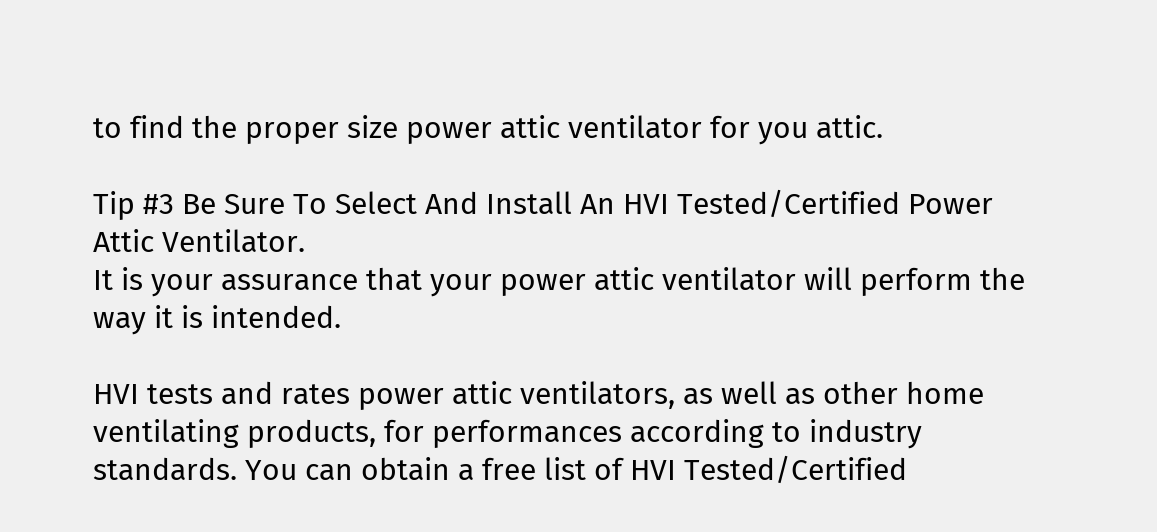to find the proper size power attic ventilator for you attic.

Tip #3 Be Sure To Select And Install An HVI Tested/Certified Power Attic Ventilator.
It is your assurance that your power attic ventilator will perform the way it is intended.

HVI tests and rates power attic ventilators, as well as other home ventilating products, for performances according to industry standards. You can obtain a free list of HVI Tested/Certified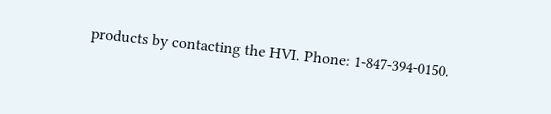products by contacting the HVI. Phone: 1-847-394-0150.